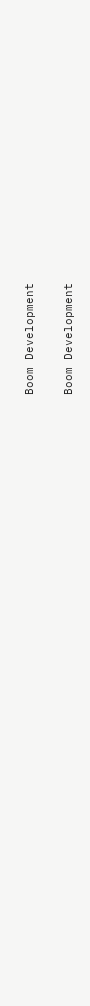Boom Development

Boom Development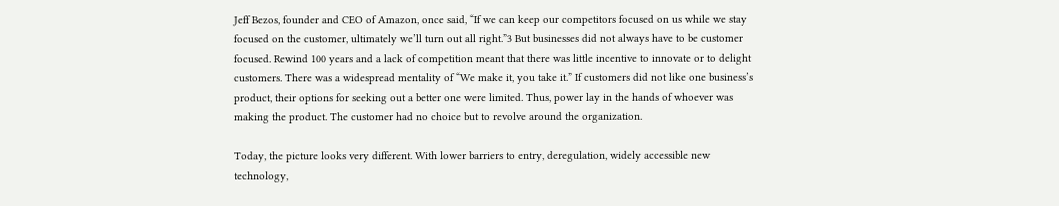Jeff Bezos, founder and CEO of Amazon, once said, “If we can keep our competitors focused on us while we stay focused on the customer, ultimately we’ll turn out all right.”3 But businesses did not always have to be customer focused. Rewind 100 years and a lack of competition meant that there was little incentive to innovate or to delight customers. There was a widespread mentality of “We make it, you take it.” If customers did not like one business’s product, their options for seeking out a better one were limited. Thus, power lay in the hands of whoever was making the product. The customer had no choice but to revolve around the organization.

Today, the picture looks very different. With lower barriers to entry, deregulation, widely accessible new technology,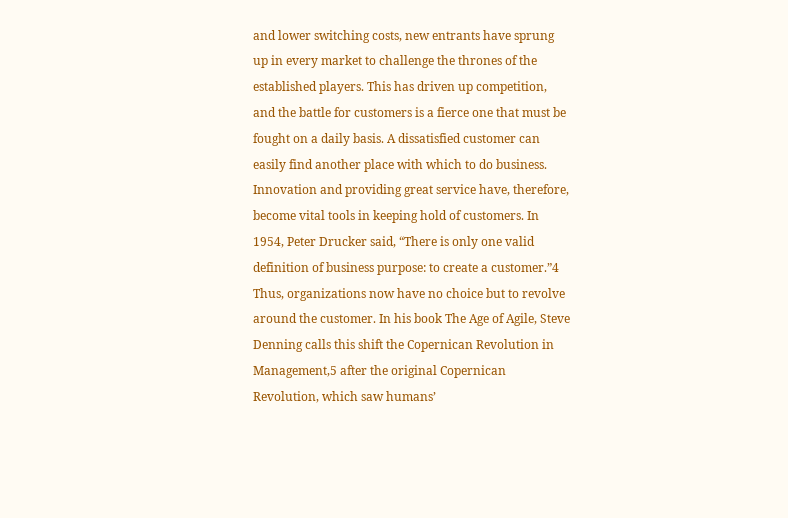and lower switching costs, new entrants have sprung up in every market to challenge the thrones of the established players. This has driven up competition, and the battle for customers is a fierce one that must be fought on a daily basis. A dissatisfied customer can easily find another place with which to do business. Innovation and providing great service have, therefore, become vital tools in keeping hold of customers. In 1954, Peter Drucker said, “There is only one valid definition of business purpose: to create a customer.”4 Thus, organizations now have no choice but to revolve around the customer. In his book The Age of Agile, Steve Denning calls this shift the Copernican Revolution in Management,5 after the original Copernican Revolution, which saw humans’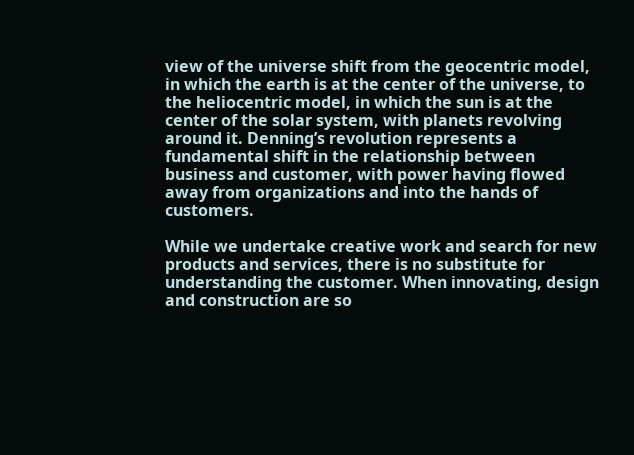view of the universe shift from the geocentric model, in which the earth is at the center of the universe, to the heliocentric model, in which the sun is at the center of the solar system, with planets revolving around it. Denning’s revolution represents a fundamental shift in the relationship between business and customer, with power having flowed away from organizations and into the hands of customers.

While we undertake creative work and search for new products and services, there is no substitute for understanding the customer. When innovating, design and construction are so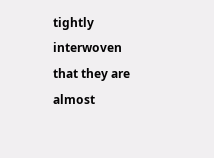tightly interwoven that they are almost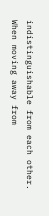indistinguishable from each other. When moving away from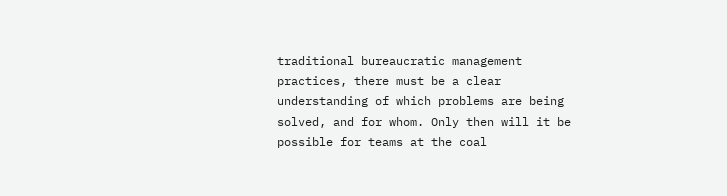traditional bureaucratic management practices, there must be a clear understanding of which problems are being solved, and for whom. Only then will it be possible for teams at the coal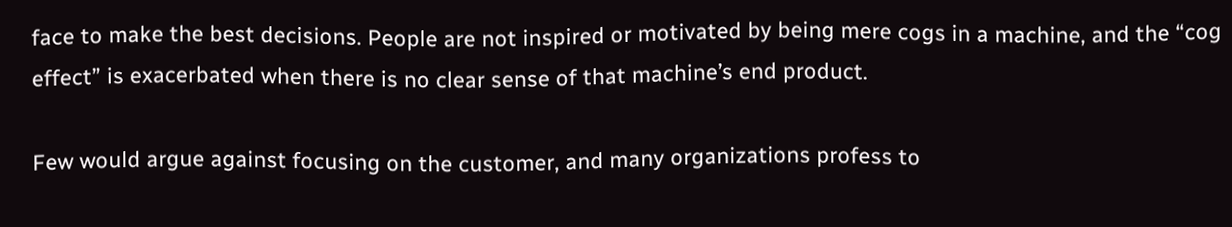face to make the best decisions. People are not inspired or motivated by being mere cogs in a machine, and the “cog effect” is exacerbated when there is no clear sense of that machine’s end product.

Few would argue against focusing on the customer, and many organizations profess to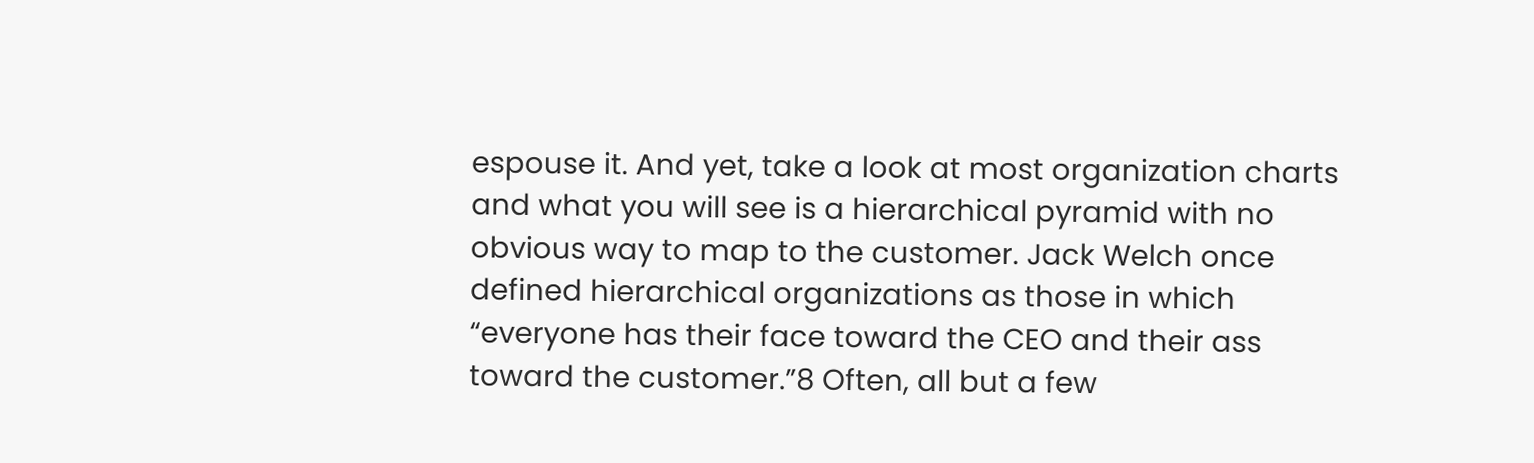espouse it. And yet, take a look at most organization charts and what you will see is a hierarchical pyramid with no obvious way to map to the customer. Jack Welch once defined hierarchical organizations as those in which “everyone has their face toward the CEO and their ass toward the customer.”8 Often, all but a few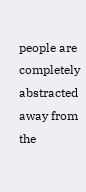people are completely abstracted away from the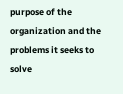purpose of the organization and the problems it seeks to solve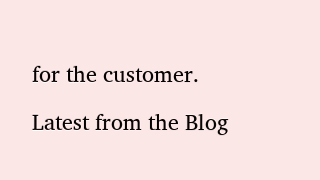for the customer.

Latest from the Blog